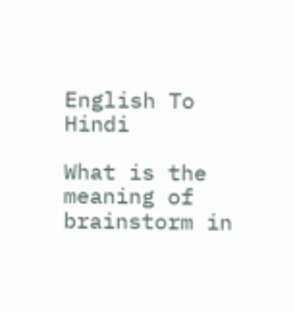English To Hindi

What is the meaning of brainstorm in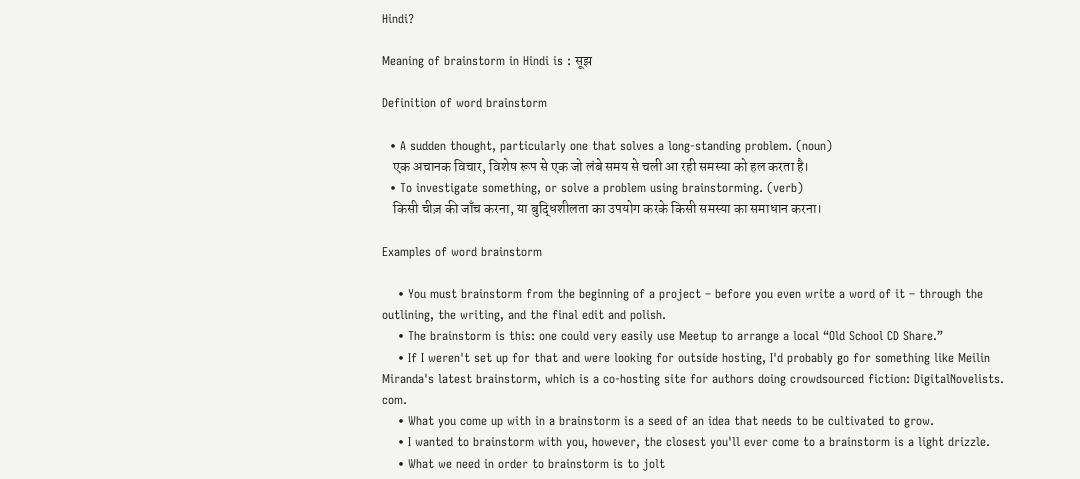Hindi?

Meaning of brainstorm in Hindi is : सूझ

Definition of word brainstorm

  • A sudden thought, particularly one that solves a long-standing problem. (noun)
    एक अचानक विचार, विशेष रूप से एक जो लंबे समय से चली आ रही समस्या को हल करता है।
  • To investigate something, or solve a problem using brainstorming. (verb)
    किसी चीज़ की जाँच करना, या बुद्धिशीलता का उपयोग करके किसी समस्या का समाधान करना।

Examples of word brainstorm

    • You must brainstorm from the beginning of a project – before you even write a word of it – through the outlining, the writing, and the final edit and polish.
    • The brainstorm is this: one could very easily use Meetup to arrange a local “Old School CD Share.”
    • If I weren't set up for that and were looking for outside hosting, I'd probably go for something like Meilin Miranda's latest brainstorm, which is a co-hosting site for authors doing crowdsourced fiction: DigitalNovelists. com.
    • What you come up with in a brainstorm is a seed of an idea that needs to be cultivated to grow.
    • I wanted to brainstorm with you, however, the closest you'll ever come to a brainstorm is a light drizzle.
    • What we need in order to brainstorm is to jolt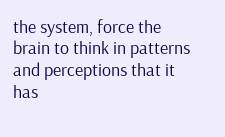the system, force the brain to think in patterns and perceptions that it has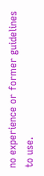no experience or former guidelines to use.